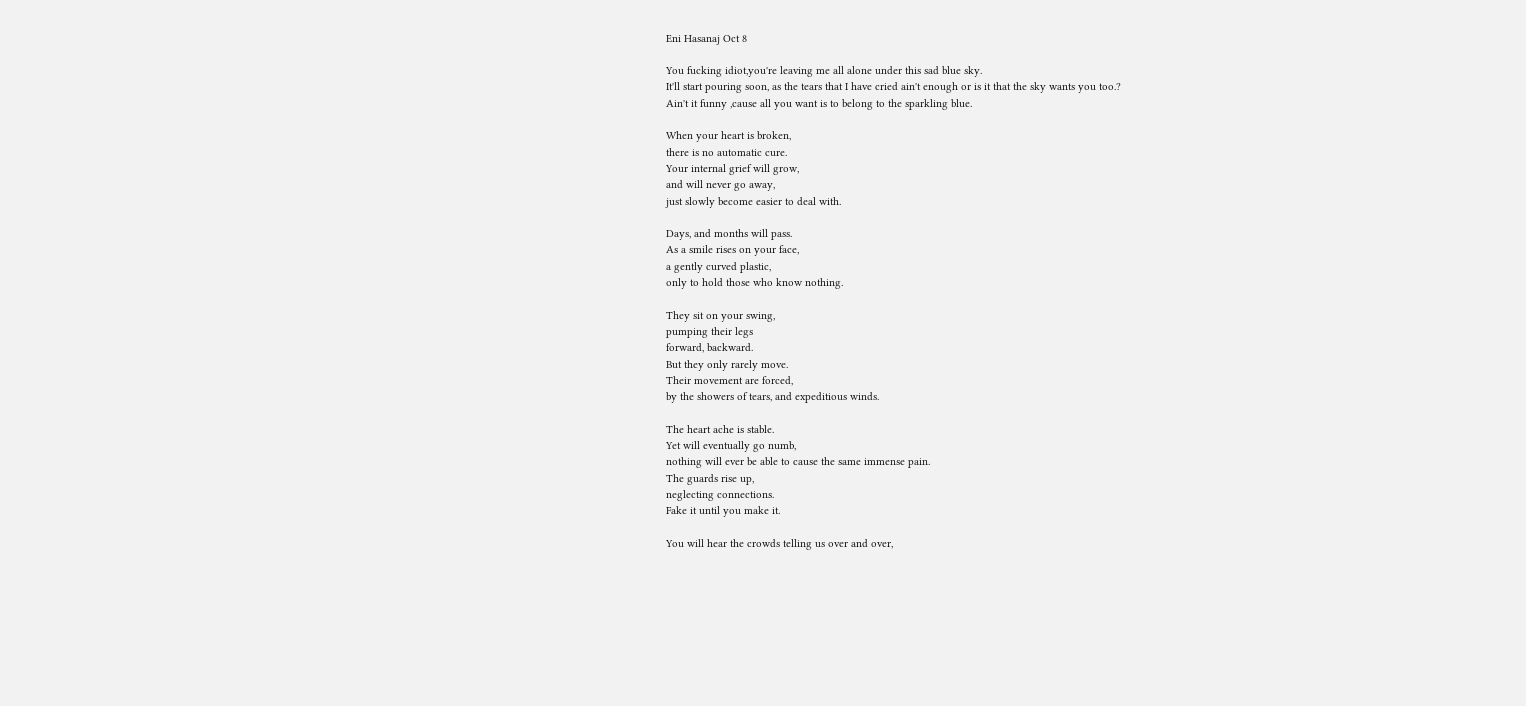Eni Hasanaj Oct 8

You fucking idiot,you're leaving me all alone under this sad blue sky.
It'll start pouring soon, as the tears that I have cried ain't enough or is it that the sky wants you too.?
Ain't it funny ,cause all you want is to belong to the sparkling blue.

When your heart is broken,
there is no automatic cure.
Your internal grief will grow,
and will never go away,
just slowly become easier to deal with.

Days, and months will pass.
As a smile rises on your face,
a gently curved plastic,
only to hold those who know nothing.

They sit on your swing,
pumping their legs
forward, backward.
But they only rarely move.
Their movement are forced,
by the showers of tears, and expeditious winds.

The heart ache is stable.
Yet will eventually go numb,
nothing will ever be able to cause the same immense pain.
The guards rise up,
neglecting connections.
Fake it until you make it.

You will hear the crowds telling us over and over,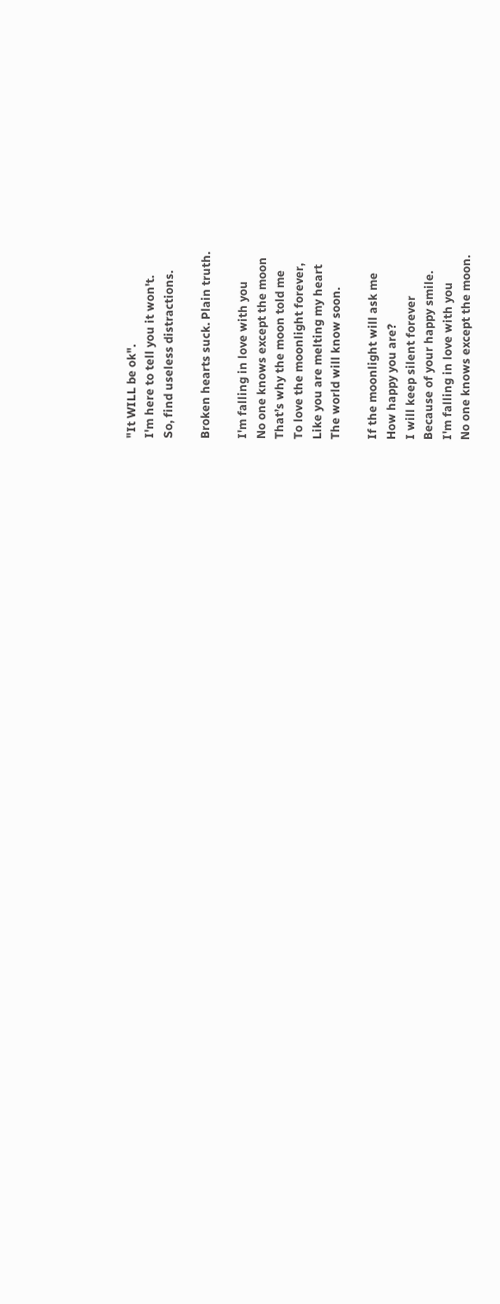"It WILL be ok".
I'm here to tell you it won't.
So, find useless distractions.

Broken hearts suck. Plain truth.

I'm falling in love with you
No one knows except the moon
That’s why the moon told me
To love the moonlight forever,
Like you are melting my heart
The world will know soon.

If the moonlight will ask me
How happy you are?
I will keep silent forever
Because of your happy smile.
I'm falling in love with you
No one knows except the moon.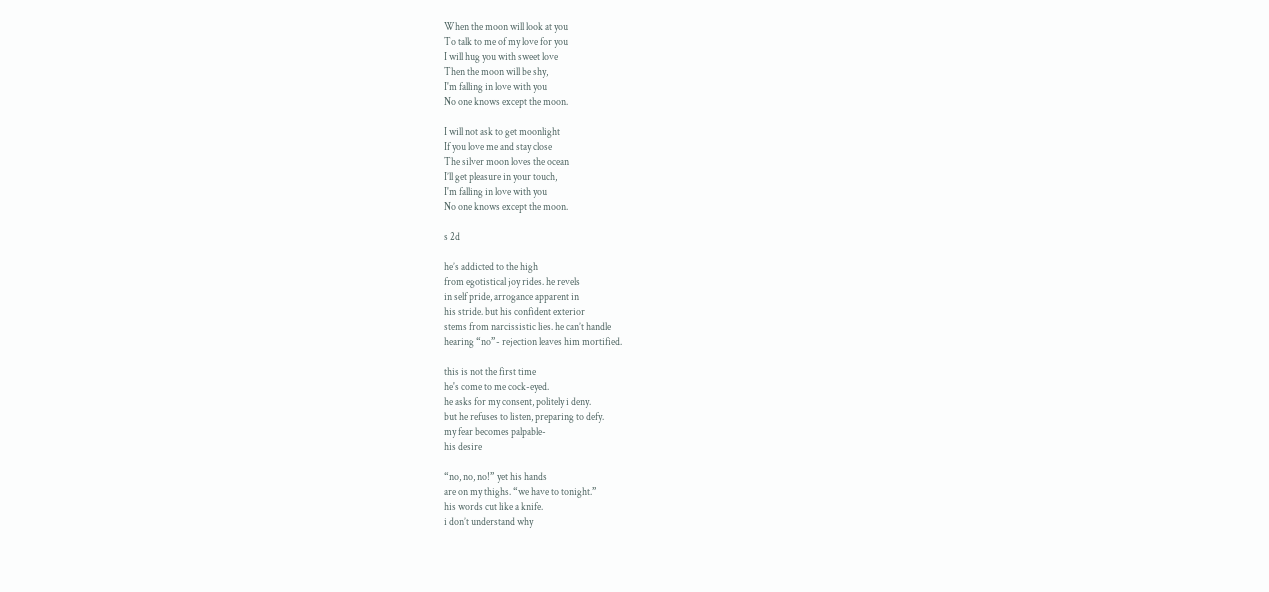When the moon will look at you
To talk to me of my love for you
I will hug you with sweet love
Then the moon will be shy,
I'm falling in love with you
No one knows except the moon.

I will not ask to get moonlight
If you love me and stay close
The silver moon loves the ocean
I’ll get pleasure in your touch,
I'm falling in love with you
No one knows except the moon.

s 2d

he’s addicted to the high
from egotistical joy rides. he revels
in self pride, arrogance apparent in
his stride. but his confident exterior
stems from narcissistic lies. he can’t handle
hearing “no”- rejection leaves him mortified.

this is not the first time
he's come to me cock-eyed.
he asks for my consent, politely i deny.
but he refuses to listen, preparing to defy.
my fear becomes palpable-
his desire

“no, no, no!” yet his hands
are on my thighs. “we have to tonight.”
his words cut like a knife.
i don’t understand why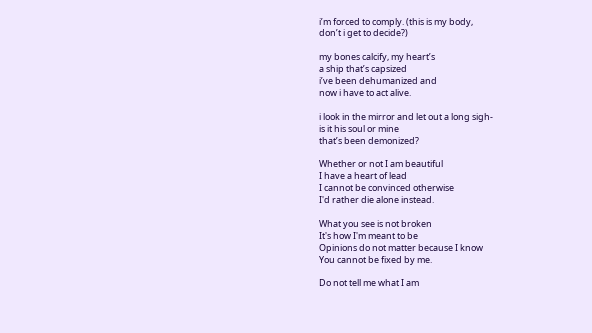i’m forced to comply. (this is my body,
don’t i get to decide?)

my bones calcify, my heart’s
a ship that’s capsized
i’ve been dehumanized and
now i have to act alive.

i look in the mirror and let out a long sigh-
is it his soul or mine
that’s been demonized?

Whether or not I am beautiful
I have a heart of lead
I cannot be convinced otherwise
I'd rather die alone instead.

What you see is not broken
It's how I'm meant to be
Opinions do not matter because I know
You cannot be fixed by me.

Do not tell me what I am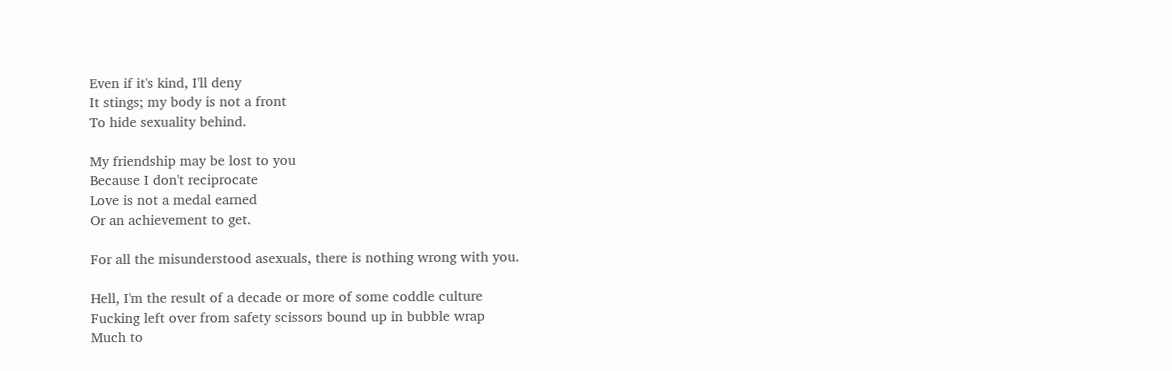Even if it's kind, I'll deny
It stings; my body is not a front
To hide sexuality behind.

My friendship may be lost to you
Because I don't reciprocate
Love is not a medal earned
Or an achievement to get.

For all the misunderstood asexuals, there is nothing wrong with you.

Hell, I'm the result of a decade or more of some coddle culture
Fucking left over from safety scissors bound up in bubble wrap
Much to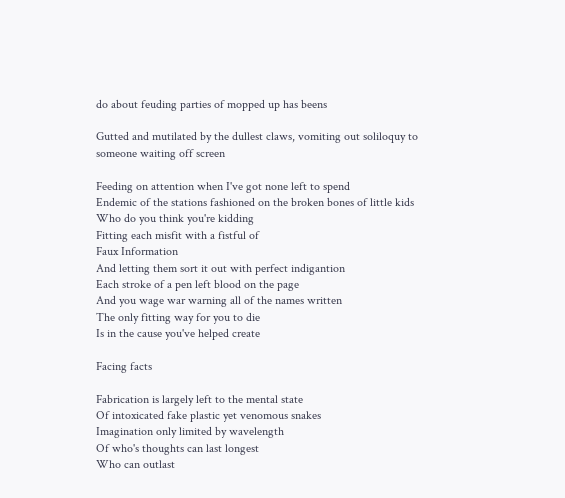do about feuding parties of mopped up has beens

Gutted and mutilated by the dullest claws, vomiting out soliloquy to someone waiting off screen

Feeding on attention when I've got none left to spend
Endemic of the stations fashioned on the broken bones of little kids
Who do you think you're kidding
Fitting each misfit with a fistful of
Faux Information
And letting them sort it out with perfect indigantion
Each stroke of a pen left blood on the page
And you wage war warning all of the names written
The only fitting way for you to die
Is in the cause you've helped create

Facing facts

Fabrication is largely left to the mental state
Of intoxicated fake plastic yet venomous snakes
Imagination only limited by wavelength
Of who's thoughts can last longest
Who can outlast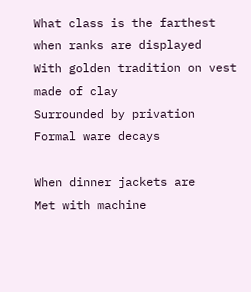What class is the farthest when ranks are displayed
With golden tradition on vest made of clay
Surrounded by privation
Formal ware decays

When dinner jackets are
Met with machine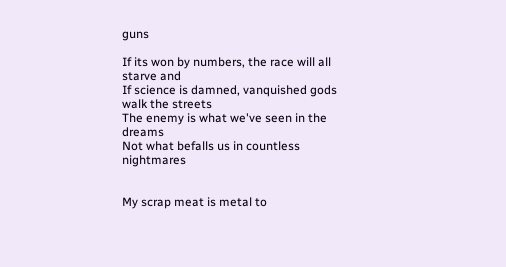guns

If its won by numbers, the race will all starve and
If science is damned, vanquished gods walk the streets
The enemy is what we've seen in the dreams
Not what befalls us in countless nightmares


My scrap meat is metal to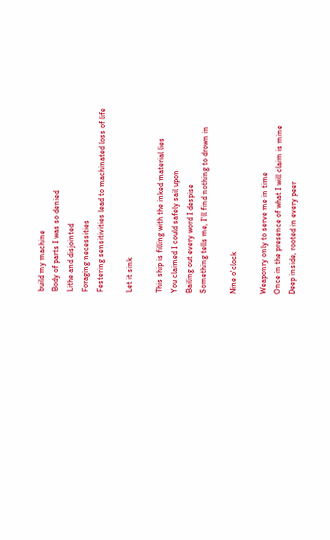build my machine
Body of parts I was so denied
Lithe and disjointed
Foraging necessities
Festering sensitivities lead to machinated loss of life

Let it sink

This ship is filling with the inked material lies
You claimed I could safely sail upon
Bailing out every word I despise
Something tells me, I'll find nothing to drown in

Nine o'clock

Weaponry only to serve me in time
Once in the presence of what I will claim is mine
Deep inside, rooted in every peer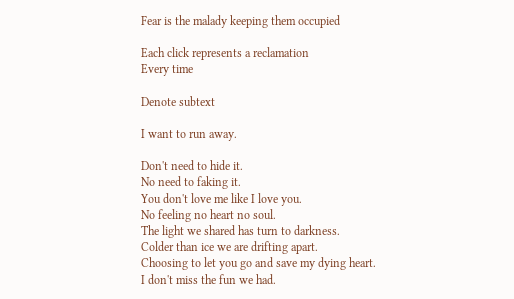Fear is the malady keeping them occupied

Each click represents a reclamation
Every time

Denote subtext

I want to run away.

Don't need to hide it.
No need to faking it.
You don't love me like I love you.
No feeling no heart no soul.
The light we shared has turn to darkness.
Colder than ice we are drifting apart.
Choosing to let you go and save my dying heart.
I don't miss the fun we had.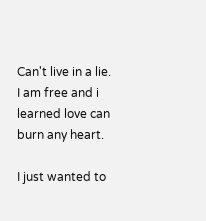Can't live in a lie.
I am free and i learned love can burn any heart.

I just wanted to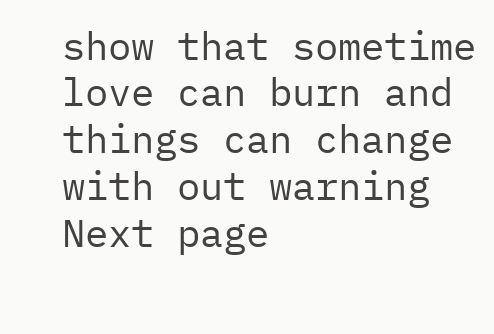show that sometime love can burn and things can change with out warning
Next page